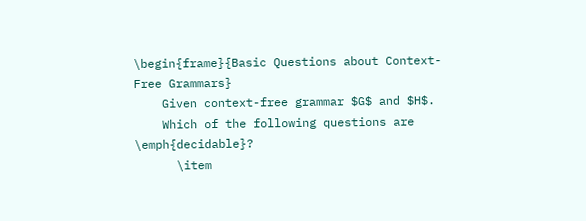\begin{frame}{Basic Questions about Context-Free Grammars}
    Given context-free grammar $G$ and $H$.
    Which of the following questions are \emph{decidable}?
      \item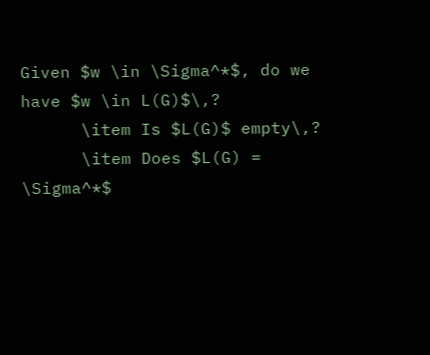Given $w \in \Sigma^*$, do we have $w \in L(G)$\,?
      \item Is $L(G)$ empty\,?
      \item Does $L(G) = \Sigma^*$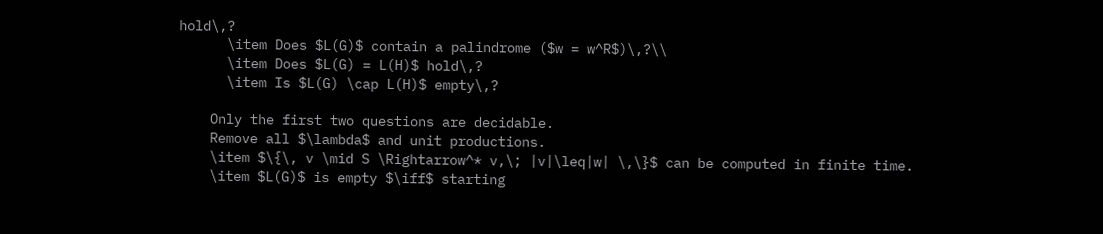hold\,?
      \item Does $L(G)$ contain a palindrome ($w = w^R$)\,?\\
      \item Does $L(G) = L(H)$ hold\,?
      \item Is $L(G) \cap L(H)$ empty\,?

    Only the first two questions are decidable.
    Remove all $\lambda$ and unit productions.
    \item $\{\, v \mid S \Rightarrow^* v,\; |v|\leq|w| \,\}$ can be computed in finite time.
    \item $L(G)$ is empty $\iff$ starting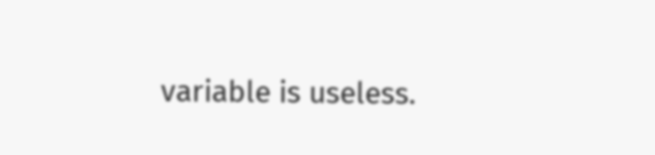variable is useless.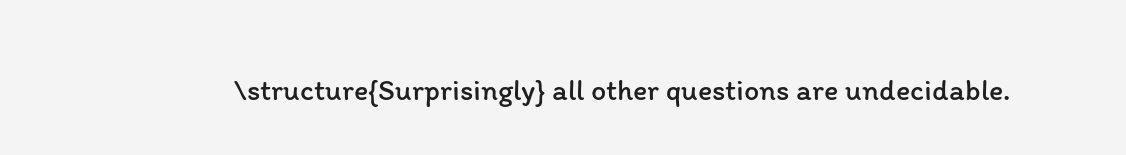\structure{Surprisingly} all other questions are undecidable.